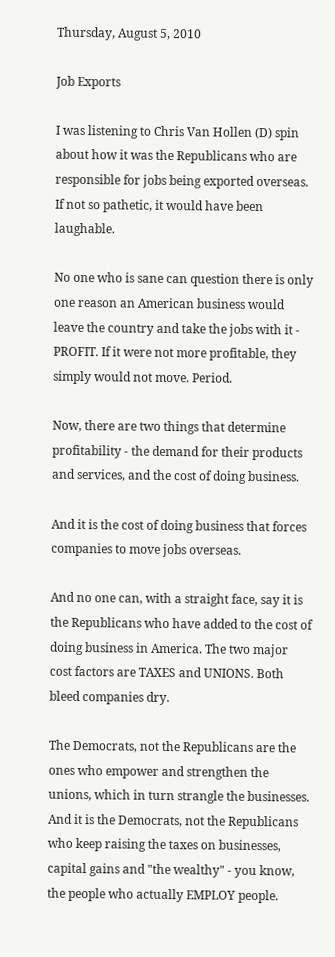Thursday, August 5, 2010

Job Exports

I was listening to Chris Van Hollen (D) spin about how it was the Republicans who are responsible for jobs being exported overseas. If not so pathetic, it would have been laughable.

No one who is sane can question there is only one reason an American business would leave the country and take the jobs with it - PROFIT. If it were not more profitable, they simply would not move. Period.

Now, there are two things that determine profitability - the demand for their products and services, and the cost of doing business.

And it is the cost of doing business that forces companies to move jobs overseas.

And no one can, with a straight face, say it is the Republicans who have added to the cost of doing business in America. The two major cost factors are TAXES and UNIONS. Both bleed companies dry.

The Democrats, not the Republicans are the ones who empower and strengthen the unions, which in turn strangle the businesses. And it is the Democrats, not the Republicans who keep raising the taxes on businesses, capital gains and "the wealthy" - you know, the people who actually EMPLOY people.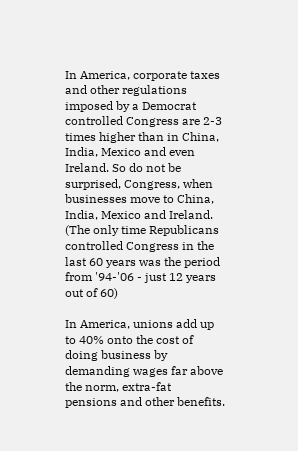In America, corporate taxes and other regulations imposed by a Democrat controlled Congress are 2-3 times higher than in China, India, Mexico and even Ireland. So do not be surprised, Congress, when businesses move to China, India, Mexico and Ireland. (The only time Republicans controlled Congress in the last 60 years was the period from '94-'06 - just 12 years out of 60)

In America, unions add up to 40% onto the cost of doing business by demanding wages far above the norm, extra-fat pensions and other benefits.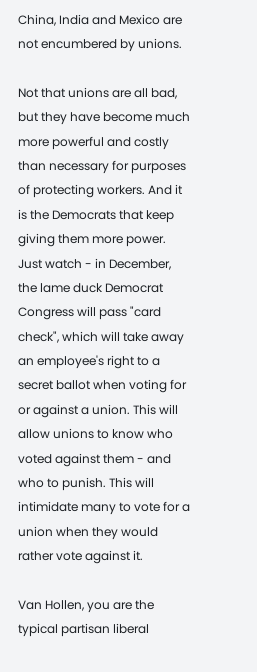China, India and Mexico are not encumbered by unions.

Not that unions are all bad, but they have become much more powerful and costly than necessary for purposes of protecting workers. And it is the Democrats that keep giving them more power. Just watch - in December, the lame duck Democrat Congress will pass "card check", which will take away an employee's right to a secret ballot when voting for or against a union. This will allow unions to know who voted against them - and who to punish. This will intimidate many to vote for a union when they would rather vote against it.

Van Hollen, you are the typical partisan liberal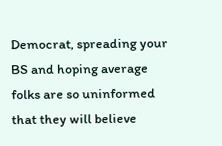Democrat, spreading your BS and hoping average folks are so uninformed that they will believe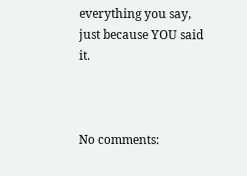everything you say, just because YOU said it.



No comments: